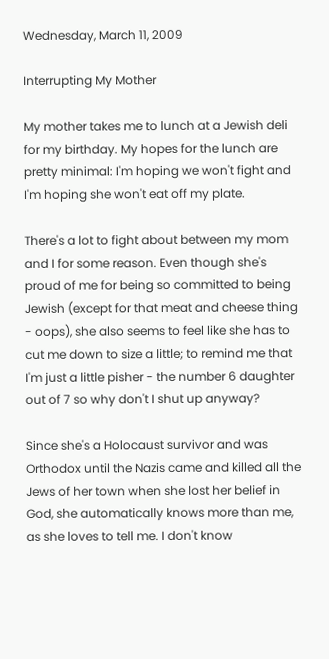Wednesday, March 11, 2009

Interrupting My Mother

My mother takes me to lunch at a Jewish deli for my birthday. My hopes for the lunch are pretty minimal: I'm hoping we won't fight and I'm hoping she won't eat off my plate.

There's a lot to fight about between my mom and I for some reason. Even though she's proud of me for being so committed to being Jewish (except for that meat and cheese thing - oops), she also seems to feel like she has to cut me down to size a little; to remind me that I'm just a little pisher - the number 6 daughter out of 7 so why don't I shut up anyway?

Since she's a Holocaust survivor and was Orthodox until the Nazis came and killed all the Jews of her town when she lost her belief in God, she automatically knows more than me, as she loves to tell me. I don't know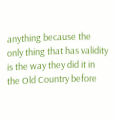anything because the only thing that has validity is the way they did it in the Old Country before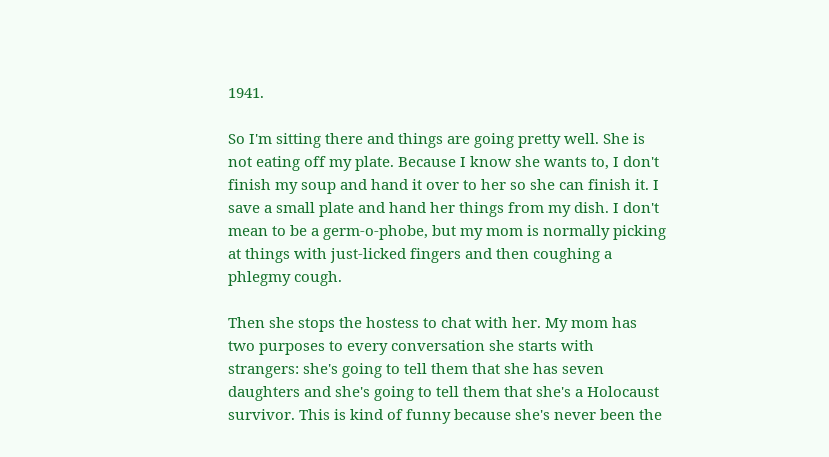1941.

So I'm sitting there and things are going pretty well. She is not eating off my plate. Because I know she wants to, I don't finish my soup and hand it over to her so she can finish it. I save a small plate and hand her things from my dish. I don't mean to be a germ-o-phobe, but my mom is normally picking at things with just-licked fingers and then coughing a phlegmy cough.

Then she stops the hostess to chat with her. My mom has two purposes to every conversation she starts with strangers: she's going to tell them that she has seven daughters and she's going to tell them that she's a Holocaust survivor. This is kind of funny because she's never been the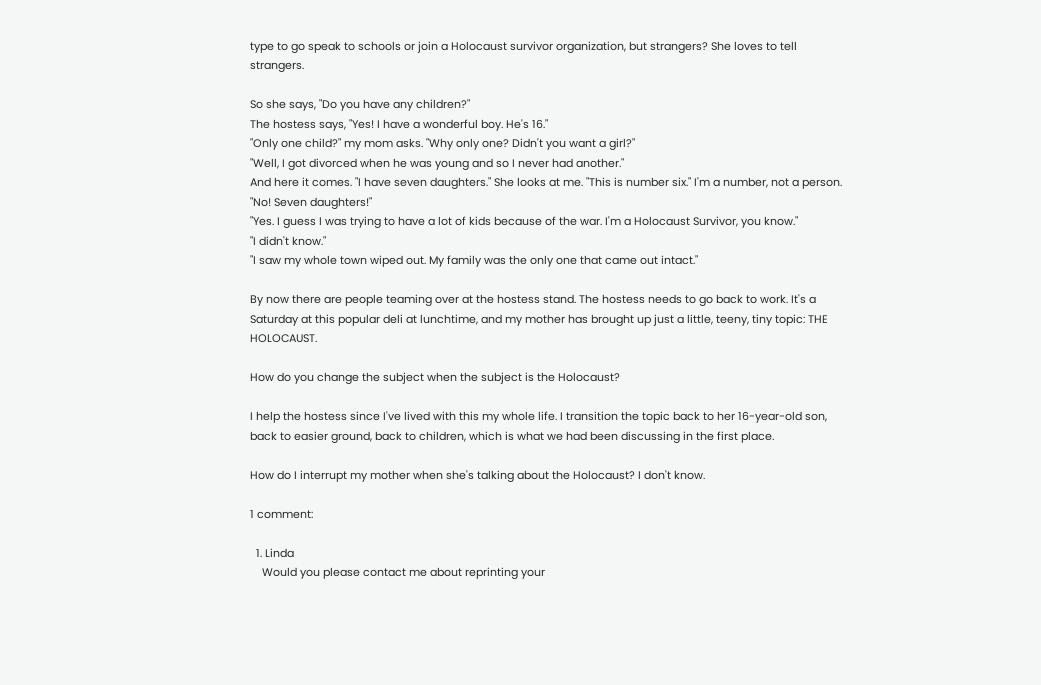type to go speak to schools or join a Holocaust survivor organization, but strangers? She loves to tell strangers.

So she says, "Do you have any children?"
The hostess says, "Yes! I have a wonderful boy. He's 16."
"Only one child?" my mom asks. "Why only one? Didn't you want a girl?"
"Well, I got divorced when he was young and so I never had another."
And here it comes. "I have seven daughters." She looks at me. "This is number six." I'm a number, not a person.
"No! Seven daughters!"
"Yes. I guess I was trying to have a lot of kids because of the war. I'm a Holocaust Survivor, you know."
"I didn't know."
"I saw my whole town wiped out. My family was the only one that came out intact."

By now there are people teaming over at the hostess stand. The hostess needs to go back to work. It's a Saturday at this popular deli at lunchtime, and my mother has brought up just a little, teeny, tiny topic: THE HOLOCAUST.

How do you change the subject when the subject is the Holocaust?

I help the hostess since I've lived with this my whole life. I transition the topic back to her 16-year-old son, back to easier ground, back to children, which is what we had been discussing in the first place.

How do I interrupt my mother when she's talking about the Holocaust? I don't know.

1 comment:

  1. Linda
    Would you please contact me about reprinting your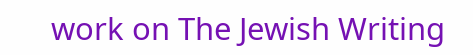work on The Jewish Writing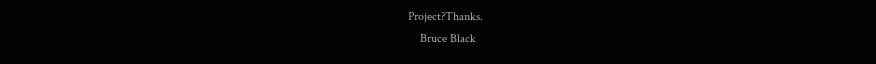Project?Thanks.
    Bruce Black